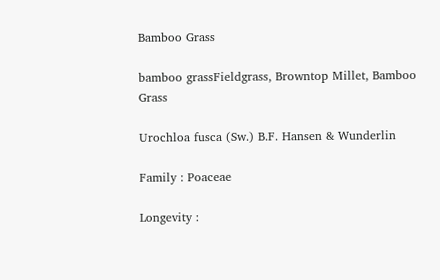Bamboo Grass

bamboo grassFieldgrass, Browntop Millet, Bamboo Grass

Urochloa fusca (Sw.) B.F. Hansen & Wunderlin

Family : Poaceae

Longevity :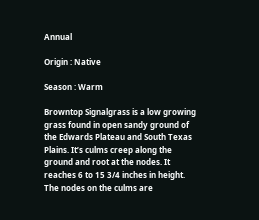Annual

Origin : Native

Season : Warm

Browntop Signalgrass is a low growing grass found in open sandy ground of the Edwards Plateau and South Texas Plains. It’s culms creep along the ground and root at the nodes. It reaches 6 to 15 3/4 inches in height. The nodes on the culms are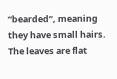“bearded”, meaning they have small hairs. The leaves are flat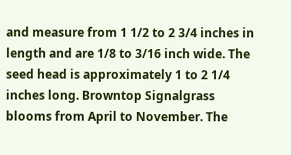and measure from 1 1/2 to 2 3/4 inches in length and are 1/8 to 3/16 inch wide. The seed head is approximately 1 to 2 1/4 inches long. Browntop Signalgrass blooms from April to November. The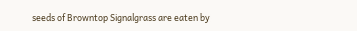seeds of Browntop Signalgrass are eaten by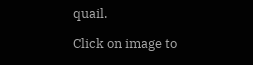quail.

Click on image to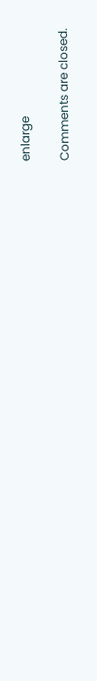enlarge

Comments are closed.